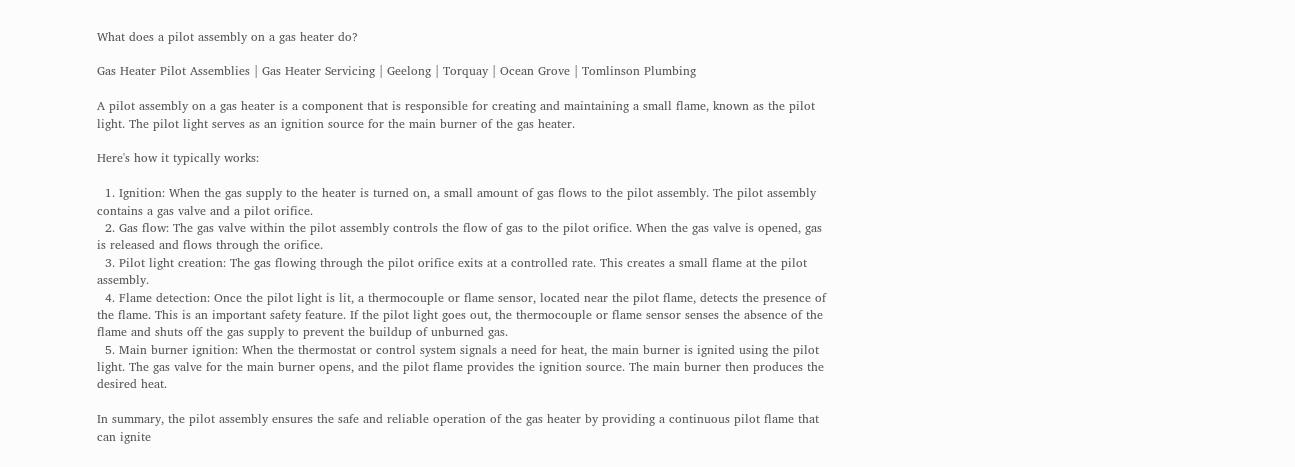What does a pilot assembly on a gas heater do?

Gas Heater Pilot Assemblies | Gas Heater Servicing | Geelong | Torquay | Ocean Grove | Tomlinson Plumbing

A pilot assembly on a gas heater is a component that is responsible for creating and maintaining a small flame, known as the pilot light. The pilot light serves as an ignition source for the main burner of the gas heater.

Here's how it typically works:

  1. Ignition: When the gas supply to the heater is turned on, a small amount of gas flows to the pilot assembly. The pilot assembly contains a gas valve and a pilot orifice.
  2. Gas flow: The gas valve within the pilot assembly controls the flow of gas to the pilot orifice. When the gas valve is opened, gas is released and flows through the orifice.
  3. Pilot light creation: The gas flowing through the pilot orifice exits at a controlled rate. This creates a small flame at the pilot assembly.
  4. Flame detection: Once the pilot light is lit, a thermocouple or flame sensor, located near the pilot flame, detects the presence of the flame. This is an important safety feature. If the pilot light goes out, the thermocouple or flame sensor senses the absence of the flame and shuts off the gas supply to prevent the buildup of unburned gas.
  5. Main burner ignition: When the thermostat or control system signals a need for heat, the main burner is ignited using the pilot light. The gas valve for the main burner opens, and the pilot flame provides the ignition source. The main burner then produces the desired heat.

In summary, the pilot assembly ensures the safe and reliable operation of the gas heater by providing a continuous pilot flame that can ignite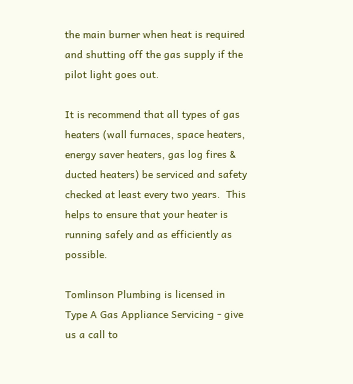the main burner when heat is required and shutting off the gas supply if the pilot light goes out.

It is recommend that all types of gas heaters (wall furnaces, space heaters, energy saver heaters, gas log fires & ducted heaters) be serviced and safety checked at least every two years.  This helps to ensure that your heater is running safely and as efficiently as possible.

Tomlinson Plumbing is licensed in Type A Gas Appliance Servicing - give us a call to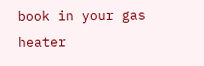book in your gas heater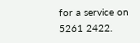for a service on 5261 2422.